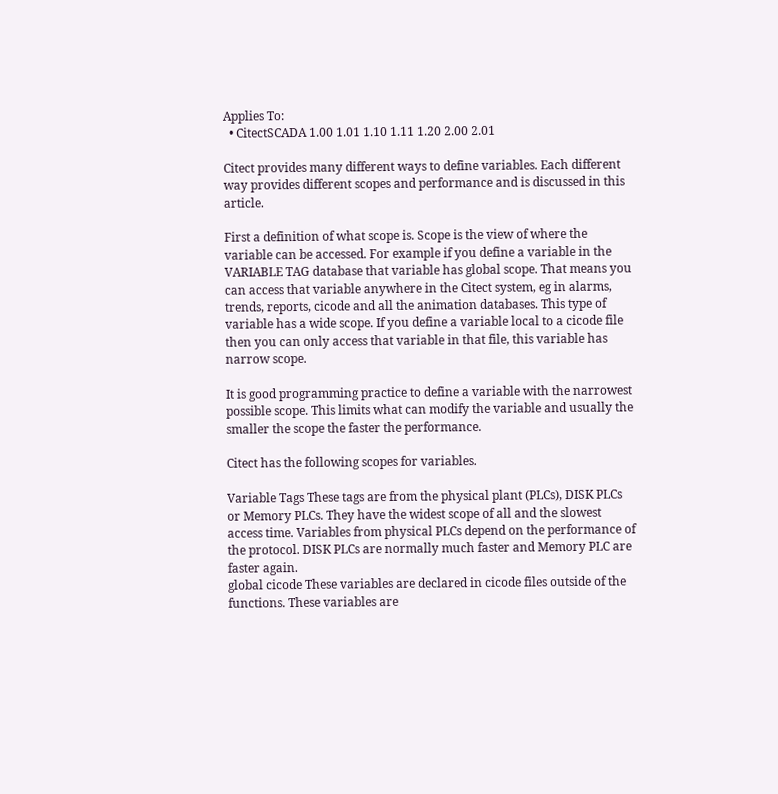Applies To:
  • CitectSCADA 1.00 1.01 1.10 1.11 1.20 2.00 2.01

Citect provides many different ways to define variables. Each different way provides different scopes and performance and is discussed in this article.

First a definition of what scope is. Scope is the view of where the variable can be accessed. For example if you define a variable in the VARIABLE TAG database that variable has global scope. That means you can access that variable anywhere in the Citect system, eg in alarms, trends, reports, cicode and all the animation databases. This type of variable has a wide scope. If you define a variable local to a cicode file then you can only access that variable in that file, this variable has narrow scope.

It is good programming practice to define a variable with the narrowest possible scope. This limits what can modify the variable and usually the smaller the scope the faster the performance.

Citect has the following scopes for variables.

Variable Tags These tags are from the physical plant (PLCs), DISK PLCs or Memory PLCs. They have the widest scope of all and the slowest access time. Variables from physical PLCs depend on the performance of the protocol. DISK PLCs are normally much faster and Memory PLC are faster again.
global cicode These variables are declared in cicode files outside of the functions. These variables are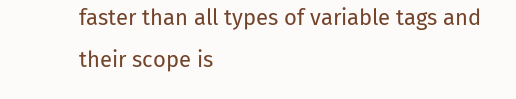faster than all types of variable tags and their scope is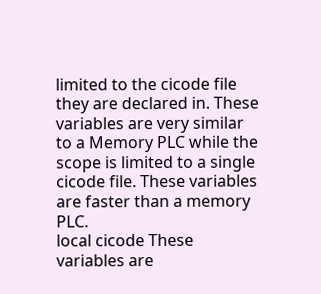limited to the cicode file they are declared in. These variables are very similar to a Memory PLC while the scope is limited to a single cicode file. These variables are faster than a memory PLC.
local cicode These variables are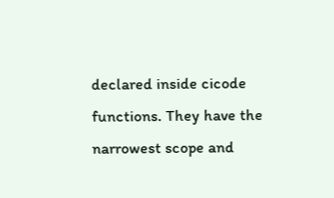declared inside cicode functions. They have the narrowest scope and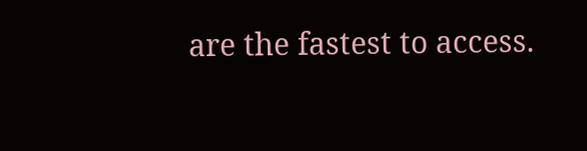are the fastest to access.